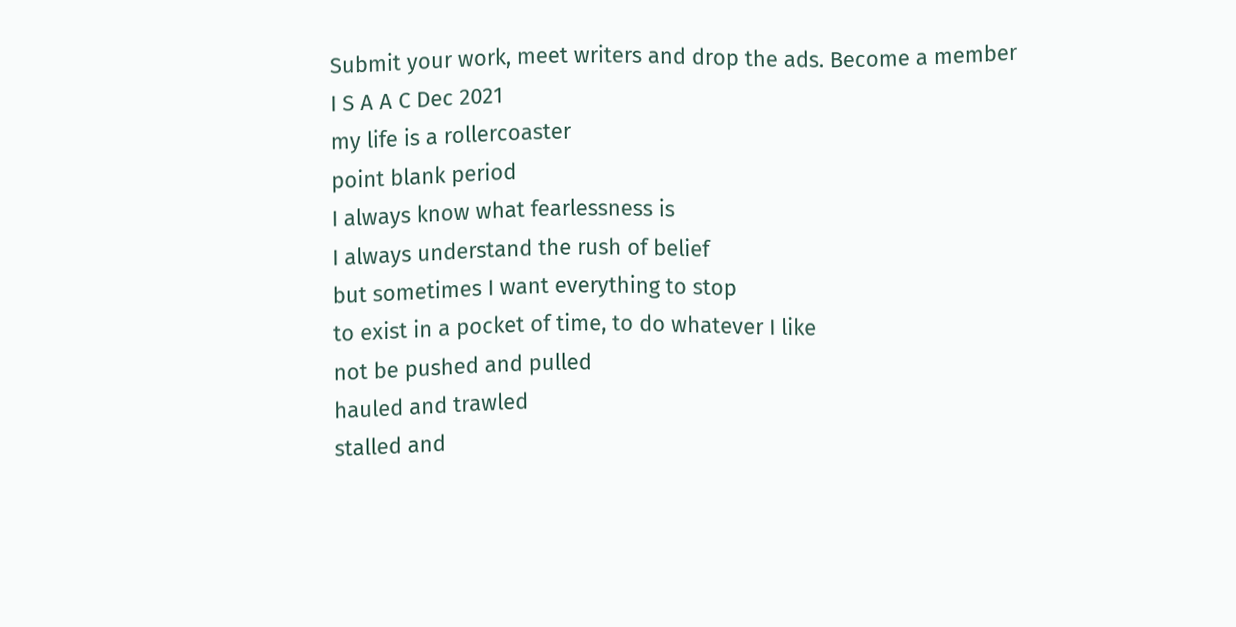Submit your work, meet writers and drop the ads. Become a member
I S A A C Dec 2021
my life is a rollercoaster
point blank period
I always know what fearlessness is
I always understand the rush of belief
but sometimes I want everything to stop
to exist in a pocket of time, to do whatever I like
not be pushed and pulled
hauled and trawled
stalled and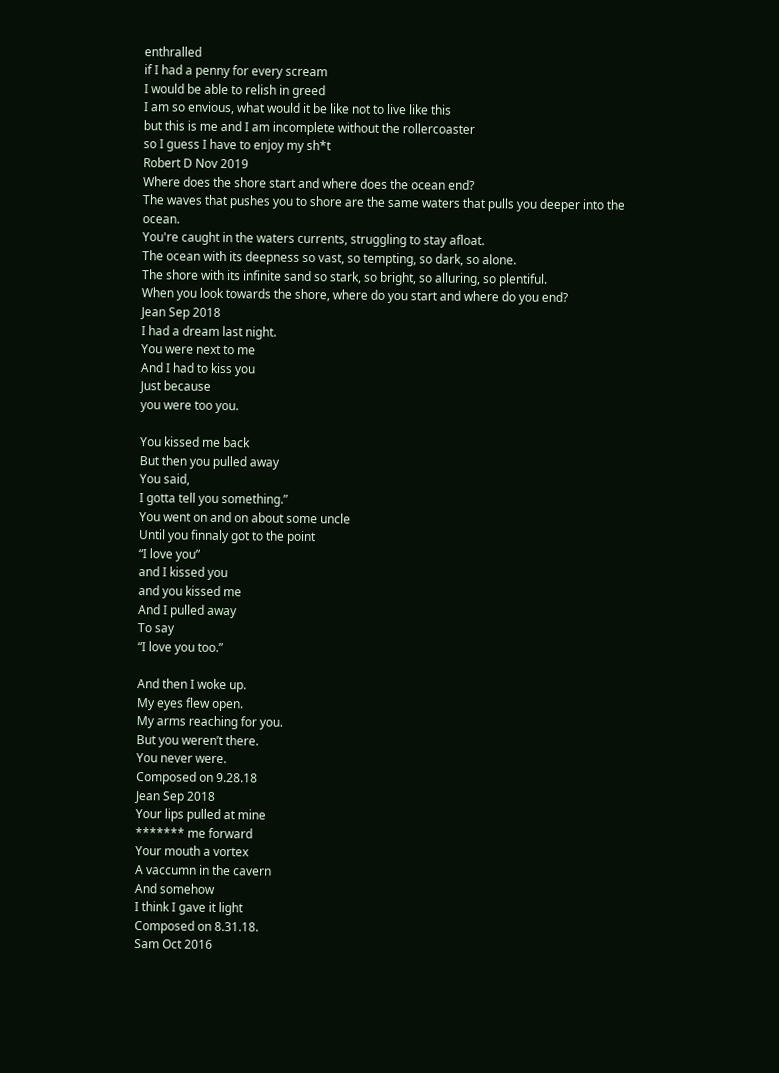enthralled
if I had a penny for every scream
I would be able to relish in greed
I am so envious, what would it be like not to live like this
but this is me and I am incomplete without the rollercoaster
so I guess I have to enjoy my sh*t
Robert D Nov 2019
Where does the shore start and where does the ocean end?
The waves that pushes you to shore are the same waters that pulls you deeper into the ocean.
You're caught in the waters currents, struggling to stay afloat.
The ocean with its deepness so vast, so tempting, so dark, so alone.
The shore with its infinite sand so stark, so bright, so alluring, so plentiful.
When you look towards the shore, where do you start and where do you end?
Jean Sep 2018
I had a dream last night.
You were next to me
And I had to kiss you
Just because
you were too you.

You kissed me back
But then you pulled away
You said,
I gotta tell you something.”
You went on and on about some uncle
Until you finnaly got to the point
“I love you”
and I kissed you
and you kissed me
And I pulled away
To say
“I love you too.”

And then I woke up.
My eyes flew open.
My arms reaching for you.
But you weren’t there.
You never were.
Composed on 9.28.18
Jean Sep 2018
Your lips pulled at mine
******* me forward
Your mouth a vortex
A vaccumn in the cavern
And somehow
I think I gave it light
Composed on 8.31.18.
Sam Oct 2016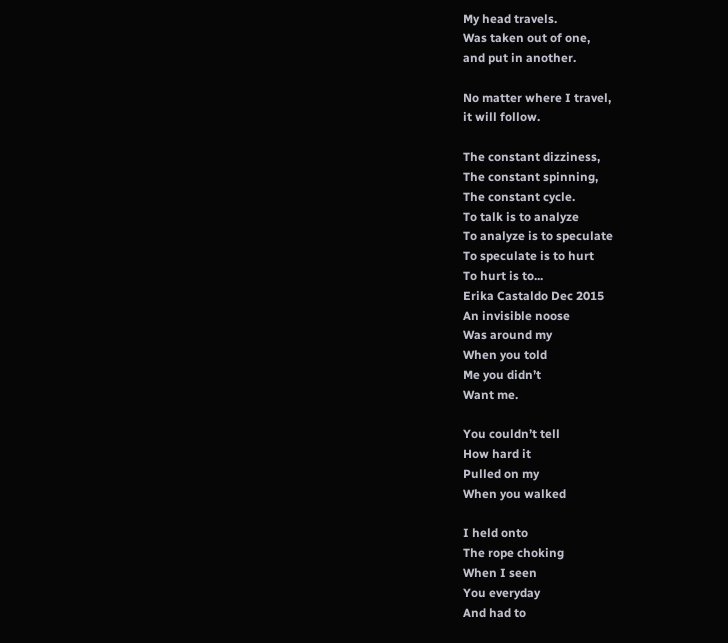My head travels.
Was taken out of one,
and put in another.

No matter where I travel,
it will follow.

The constant dizziness,
The constant spinning,
The constant cycle.
To talk is to analyze
To analyze is to speculate
To speculate is to hurt
To hurt is to...
Erika Castaldo Dec 2015
An invisible noose
Was around my
When you told
Me you didn’t
Want me.

You couldn’t tell
How hard it
Pulled on my
When you walked

I held onto
The rope choking
When I seen
You everyday
And had to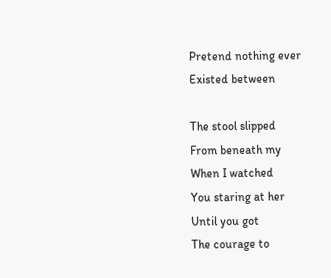Pretend nothing ever
Existed between

The stool slipped
From beneath my
When I watched
You staring at her
Until you got
The courage to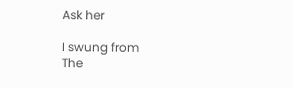Ask her

I swung from
The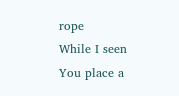rope
While I seen
You place a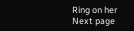Ring on her
Next page